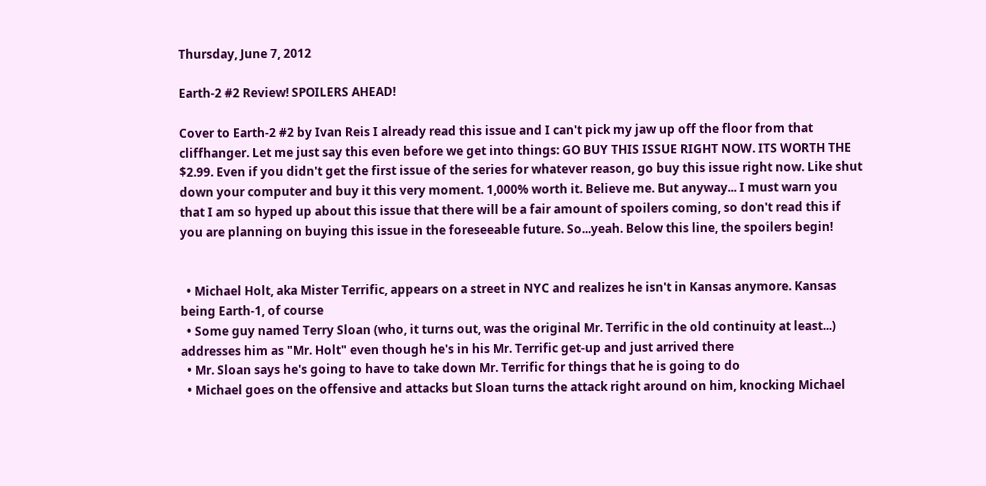Thursday, June 7, 2012

Earth-2 #2 Review! SPOILERS AHEAD!

Cover to Earth-2 #2 by Ivan Reis I already read this issue and I can't pick my jaw up off the floor from that cliffhanger. Let me just say this even before we get into things: GO BUY THIS ISSUE RIGHT NOW. ITS WORTH THE $2.99. Even if you didn't get the first issue of the series for whatever reason, go buy this issue right now. Like shut down your computer and buy it this very moment. 1,000% worth it. Believe me. But anyway... I must warn you that I am so hyped up about this issue that there will be a fair amount of spoilers coming, so don't read this if you are planning on buying this issue in the foreseeable future. So...yeah. Below this line, the spoilers begin!


  • Michael Holt, aka Mister Terrific, appears on a street in NYC and realizes he isn't in Kansas anymore. Kansas being Earth-1, of course
  • Some guy named Terry Sloan (who, it turns out, was the original Mr. Terrific in the old continuity at least...) addresses him as "Mr. Holt" even though he's in his Mr. Terrific get-up and just arrived there
  • Mr. Sloan says he's going to have to take down Mr. Terrific for things that he is going to do
  • Michael goes on the offensive and attacks but Sloan turns the attack right around on him, knocking Michael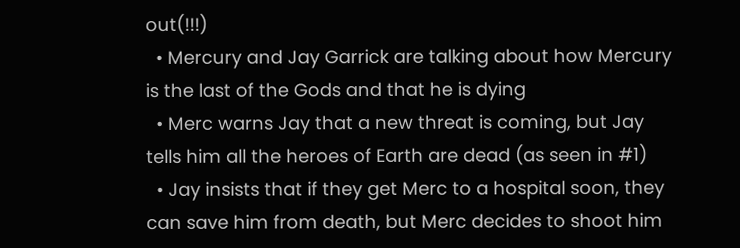out(!!!)
  • Mercury and Jay Garrick are talking about how Mercury is the last of the Gods and that he is dying
  • Merc warns Jay that a new threat is coming, but Jay tells him all the heroes of Earth are dead (as seen in #1)
  • Jay insists that if they get Merc to a hospital soon, they can save him from death, but Merc decides to shoot him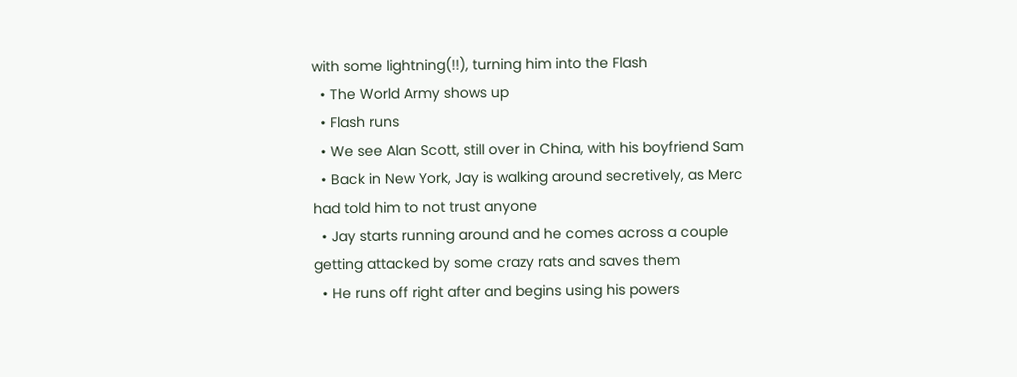with some lightning(!!), turning him into the Flash
  • The World Army shows up
  • Flash runs
  • We see Alan Scott, still over in China, with his boyfriend Sam
  • Back in New York, Jay is walking around secretively, as Merc had told him to not trust anyone
  • Jay starts running around and he comes across a couple getting attacked by some crazy rats and saves them
  • He runs off right after and begins using his powers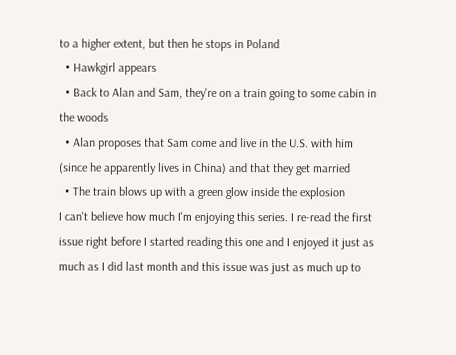to a higher extent, but then he stops in Poland
  • Hawkgirl appears
  • Back to Alan and Sam, they're on a train going to some cabin in the woods
  • Alan proposes that Sam come and live in the U.S. with him (since he apparently lives in China) and that they get married
  • The train blows up with a green glow inside the explosion
I can't believe how much I'm enjoying this series. I re-read the first issue right before I started reading this one and I enjoyed it just as much as I did last month and this issue was just as much up to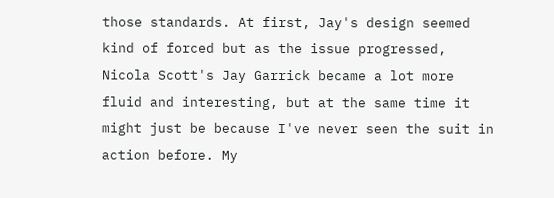those standards. At first, Jay's design seemed kind of forced but as the issue progressed, Nicola Scott's Jay Garrick became a lot more fluid and interesting, but at the same time it might just be because I've never seen the suit in action before. My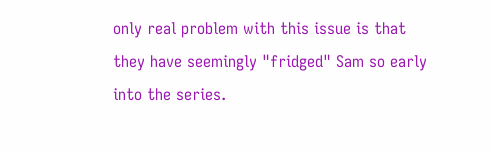only real problem with this issue is that they have seemingly "fridged" Sam so early into the series.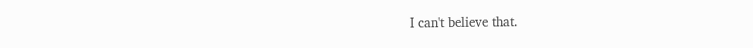I can't believe that.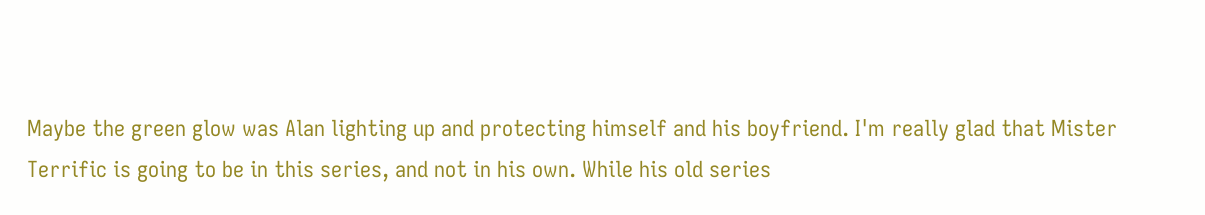Maybe the green glow was Alan lighting up and protecting himself and his boyfriend. I'm really glad that Mister Terrific is going to be in this series, and not in his own. While his old series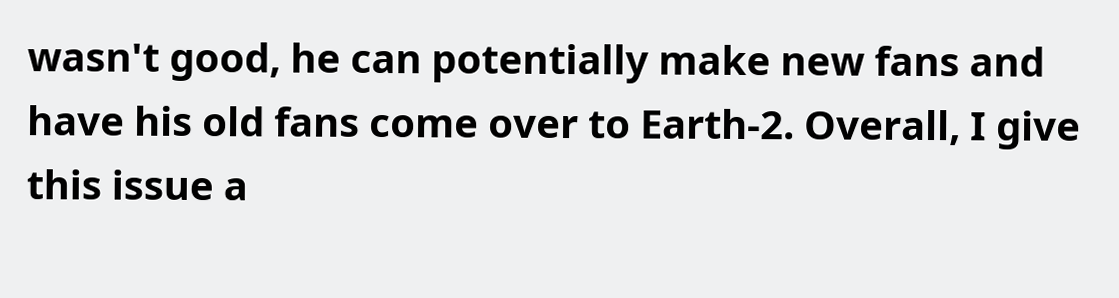wasn't good, he can potentially make new fans and have his old fans come over to Earth-2. Overall, I give this issue a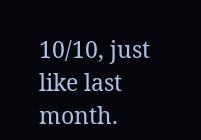10/10, just like last month.